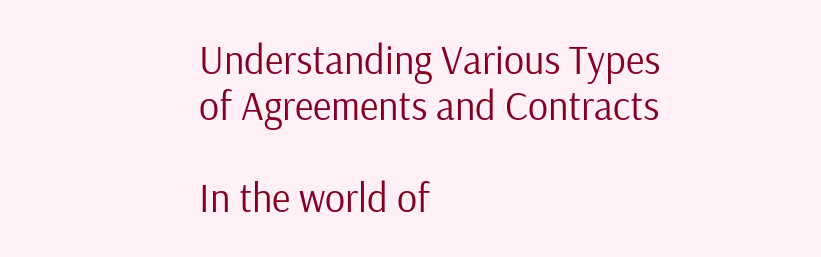Understanding Various Types of Agreements and Contracts

In the world of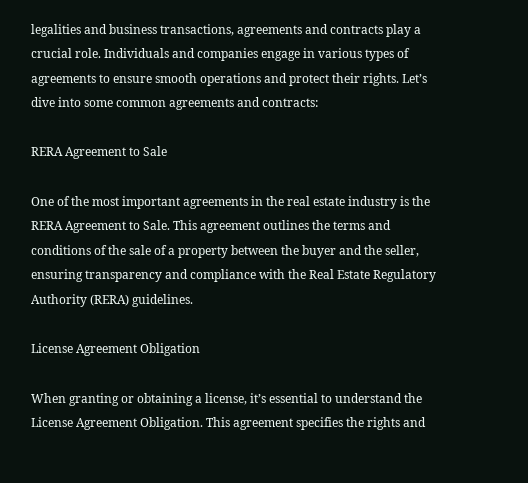legalities and business transactions, agreements and contracts play a crucial role. Individuals and companies engage in various types of agreements to ensure smooth operations and protect their rights. Let’s dive into some common agreements and contracts:

RERA Agreement to Sale

One of the most important agreements in the real estate industry is the RERA Agreement to Sale. This agreement outlines the terms and conditions of the sale of a property between the buyer and the seller, ensuring transparency and compliance with the Real Estate Regulatory Authority (RERA) guidelines.

License Agreement Obligation

When granting or obtaining a license, it’s essential to understand the License Agreement Obligation. This agreement specifies the rights and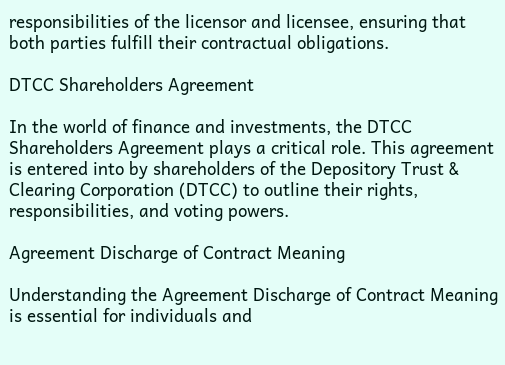responsibilities of the licensor and licensee, ensuring that both parties fulfill their contractual obligations.

DTCC Shareholders Agreement

In the world of finance and investments, the DTCC Shareholders Agreement plays a critical role. This agreement is entered into by shareholders of the Depository Trust & Clearing Corporation (DTCC) to outline their rights, responsibilities, and voting powers.

Agreement Discharge of Contract Meaning

Understanding the Agreement Discharge of Contract Meaning is essential for individuals and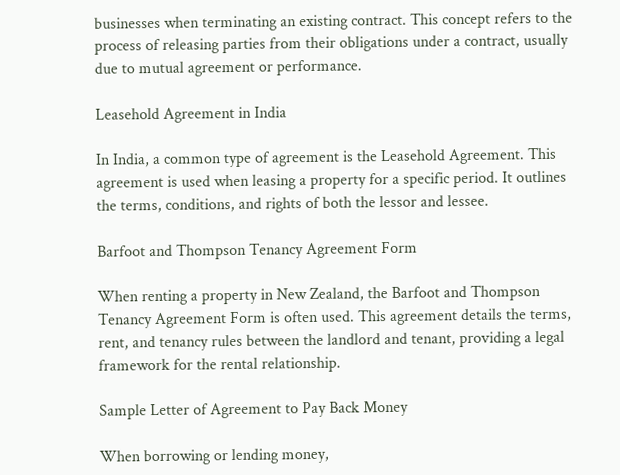businesses when terminating an existing contract. This concept refers to the process of releasing parties from their obligations under a contract, usually due to mutual agreement or performance.

Leasehold Agreement in India

In India, a common type of agreement is the Leasehold Agreement. This agreement is used when leasing a property for a specific period. It outlines the terms, conditions, and rights of both the lessor and lessee.

Barfoot and Thompson Tenancy Agreement Form

When renting a property in New Zealand, the Barfoot and Thompson Tenancy Agreement Form is often used. This agreement details the terms, rent, and tenancy rules between the landlord and tenant, providing a legal framework for the rental relationship.

Sample Letter of Agreement to Pay Back Money

When borrowing or lending money,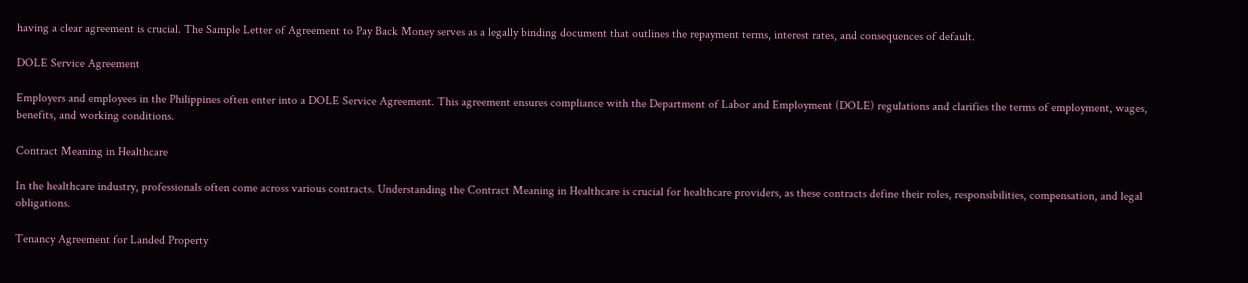having a clear agreement is crucial. The Sample Letter of Agreement to Pay Back Money serves as a legally binding document that outlines the repayment terms, interest rates, and consequences of default.

DOLE Service Agreement

Employers and employees in the Philippines often enter into a DOLE Service Agreement. This agreement ensures compliance with the Department of Labor and Employment (DOLE) regulations and clarifies the terms of employment, wages, benefits, and working conditions.

Contract Meaning in Healthcare

In the healthcare industry, professionals often come across various contracts. Understanding the Contract Meaning in Healthcare is crucial for healthcare providers, as these contracts define their roles, responsibilities, compensation, and legal obligations.

Tenancy Agreement for Landed Property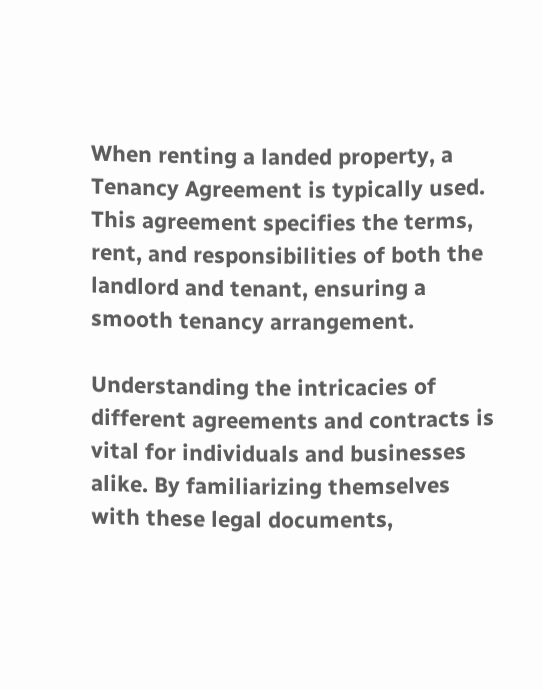When renting a landed property, a Tenancy Agreement is typically used. This agreement specifies the terms, rent, and responsibilities of both the landlord and tenant, ensuring a smooth tenancy arrangement.

Understanding the intricacies of different agreements and contracts is vital for individuals and businesses alike. By familiarizing themselves with these legal documents,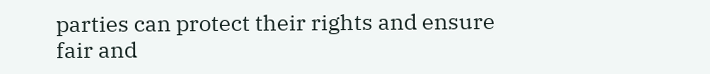parties can protect their rights and ensure fair and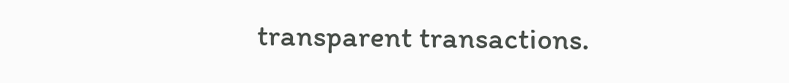transparent transactions.